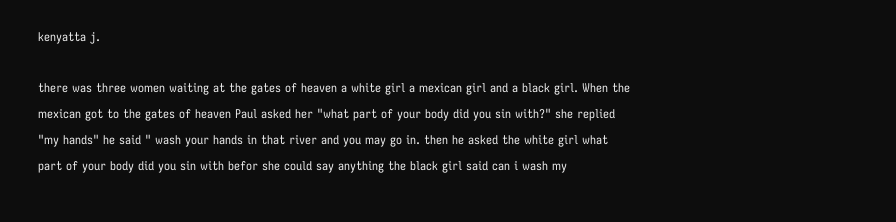kenyatta j.

there was three women waiting at the gates of heaven a white girl a mexican girl and a black girl. When the mexican got to the gates of heaven Paul asked her "what part of your body did you sin with?" she replied "my hands" he said " wash your hands in that river and you may go in. then he asked the white girl what part of your body did you sin with befor she could say anything the black girl said can i wash my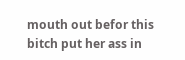mouth out befor this bitch put her ass in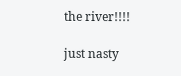the river!!!!

just nasty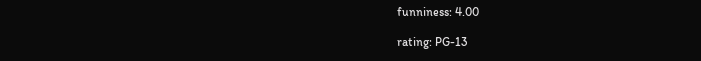funniness: 4.00

rating: PG-13